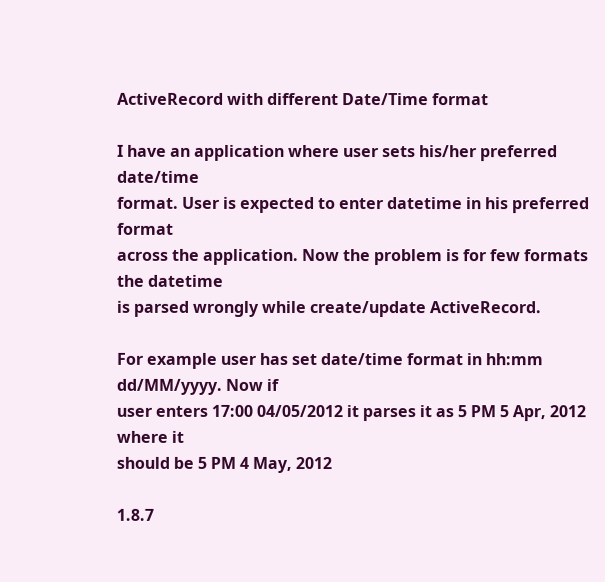ActiveRecord with different Date/Time format

I have an application where user sets his/her preferred date/time
format. User is expected to enter datetime in his preferred format
across the application. Now the problem is for few formats the datetime
is parsed wrongly while create/update ActiveRecord.

For example user has set date/time format in hh:mm dd/MM/yyyy. Now if
user enters 17:00 04/05/2012 it parses it as 5 PM 5 Apr, 2012 where it
should be 5 PM 4 May, 2012

1.8.7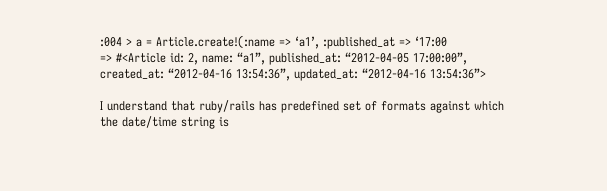:004 > a = Article.create!(:name => ‘a1’, :published_at => ‘17:00
=> #<Article id: 2, name: “a1”, published_at: “2012-04-05 17:00:00”,
created_at: “2012-04-16 13:54:36”, updated_at: “2012-04-16 13:54:36”>

I understand that ruby/rails has predefined set of formats against which
the date/time string is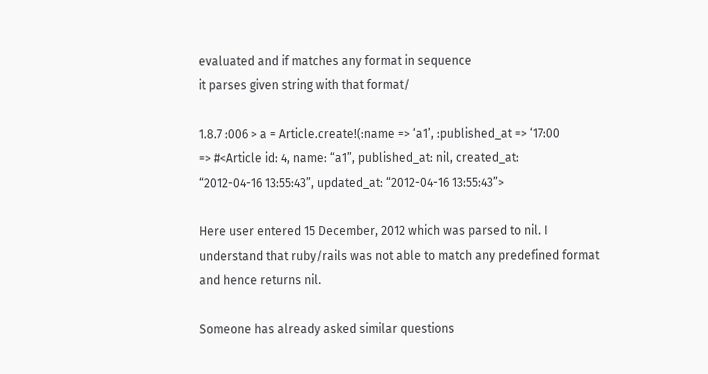evaluated and if matches any format in sequence
it parses given string with that format/

1.8.7 :006 > a = Article.create!(:name => ‘a1’, :published_at => ‘17:00
=> #<Article id: 4, name: “a1”, published_at: nil, created_at:
“2012-04-16 13:55:43”, updated_at: “2012-04-16 13:55:43”>

Here user entered 15 December, 2012 which was parsed to nil. I
understand that ruby/rails was not able to match any predefined format
and hence returns nil.

Someone has already asked similar questions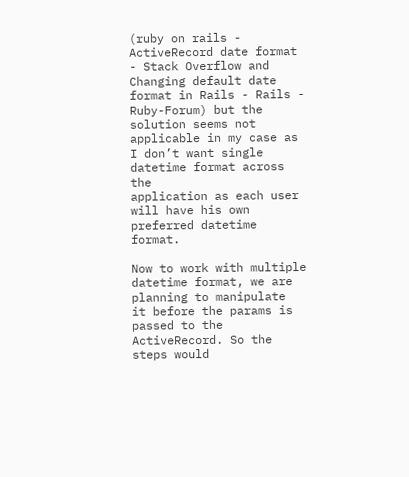(ruby on rails - ActiveRecord date format - Stack Overflow and
Changing default date format in Rails - Rails - Ruby-Forum) but the solution seems not
applicable in my case as I don’t want single datetime format across the
application as each user will have his own preferred datetime format.

Now to work with multiple datetime format, we are planning to manipulate
it before the params is passed to the ActiveRecord. So the steps would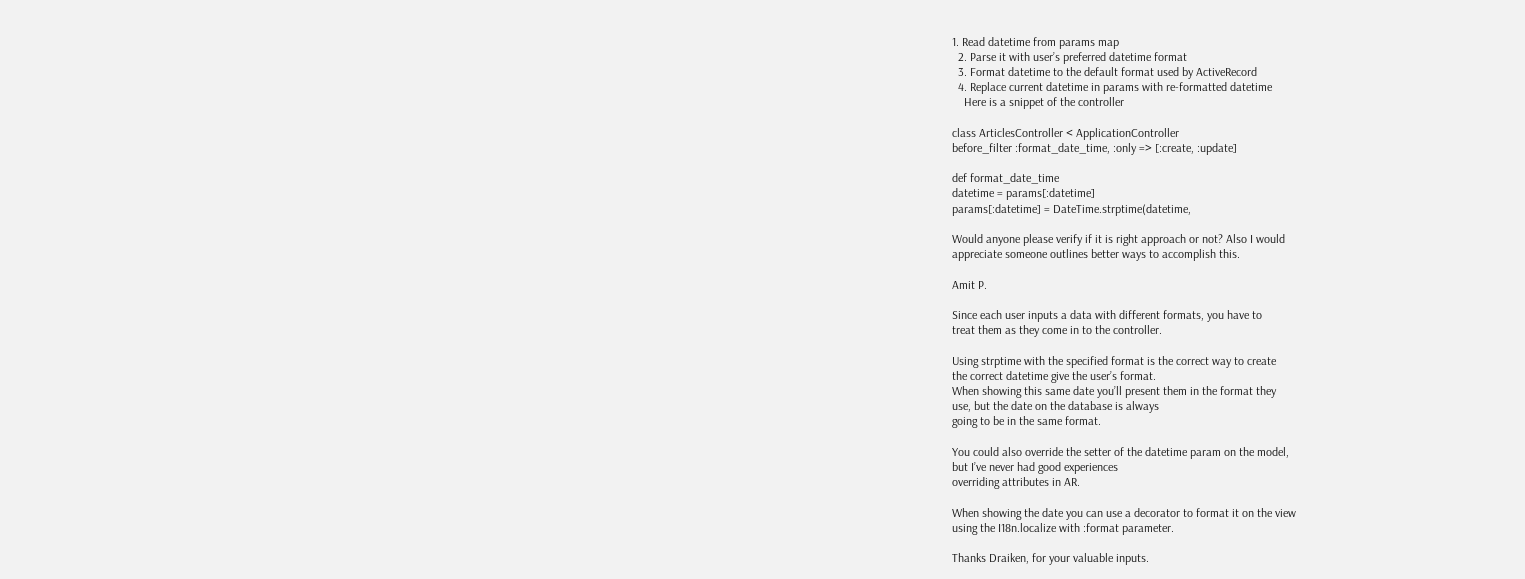1. Read datetime from params map
  2. Parse it with user’s preferred datetime format
  3. Format datetime to the default format used by ActiveRecord
  4. Replace current datetime in params with re-formatted datetime
    Here is a snippet of the controller

class ArticlesController < ApplicationController
before_filter :format_date_time, :only => [:create, :update]

def format_date_time
datetime = params[:datetime]
params[:datetime] = DateTime.strptime(datetime,

Would anyone please verify if it is right approach or not? Also I would
appreciate someone outlines better ways to accomplish this.

Amit P.

Since each user inputs a data with different formats, you have to
treat them as they come in to the controller.

Using strptime with the specified format is the correct way to create
the correct datetime give the user’s format.
When showing this same date you’ll present them in the format they
use, but the date on the database is always
going to be in the same format.

You could also override the setter of the datetime param on the model,
but I’ve never had good experiences
overriding attributes in AR.

When showing the date you can use a decorator to format it on the view
using the I18n.localize with :format parameter.

Thanks Draiken, for your valuable inputs.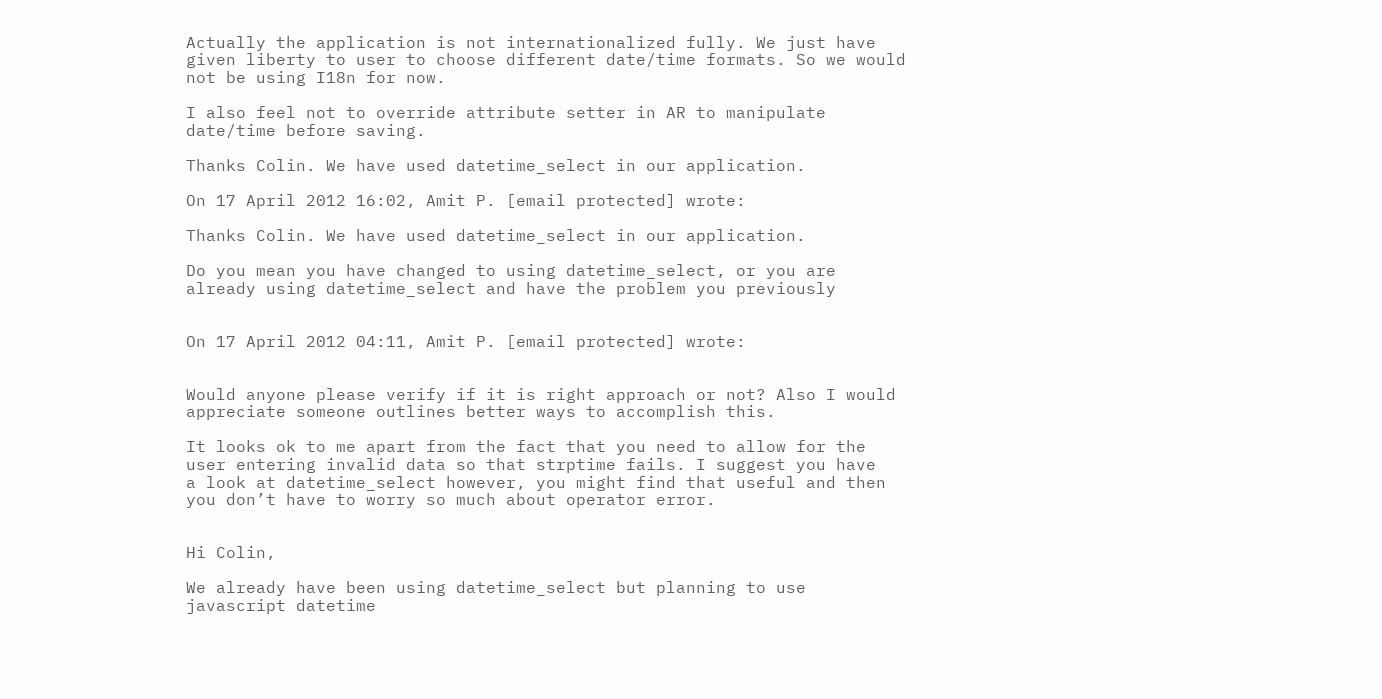Actually the application is not internationalized fully. We just have
given liberty to user to choose different date/time formats. So we would
not be using I18n for now.

I also feel not to override attribute setter in AR to manipulate
date/time before saving.

Thanks Colin. We have used datetime_select in our application.

On 17 April 2012 16:02, Amit P. [email protected] wrote:

Thanks Colin. We have used datetime_select in our application.

Do you mean you have changed to using datetime_select, or you are
already using datetime_select and have the problem you previously


On 17 April 2012 04:11, Amit P. [email protected] wrote:


Would anyone please verify if it is right approach or not? Also I would
appreciate someone outlines better ways to accomplish this.

It looks ok to me apart from the fact that you need to allow for the
user entering invalid data so that strptime fails. I suggest you have
a look at datetime_select however, you might find that useful and then
you don’t have to worry so much about operator error.


Hi Colin,

We already have been using datetime_select but planning to use
javascript datetime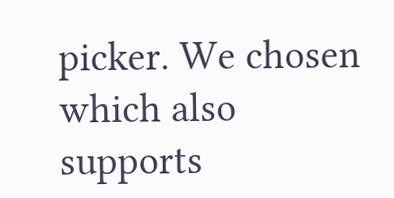picker. We chosen which also
supports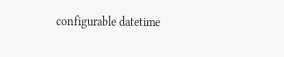configurable datetime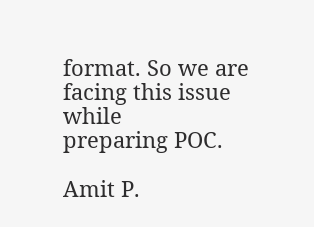format. So we are facing this issue while
preparing POC.

Amit P.